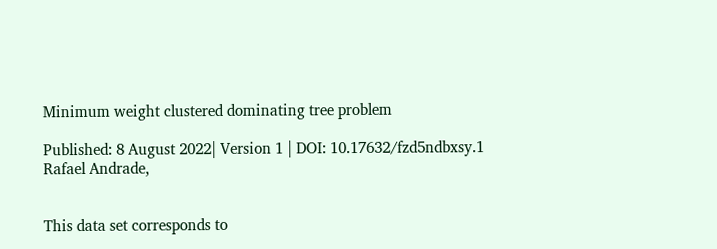Minimum weight clustered dominating tree problem

Published: 8 August 2022| Version 1 | DOI: 10.17632/fzd5ndbxsy.1
Rafael Andrade,


This data set corresponds to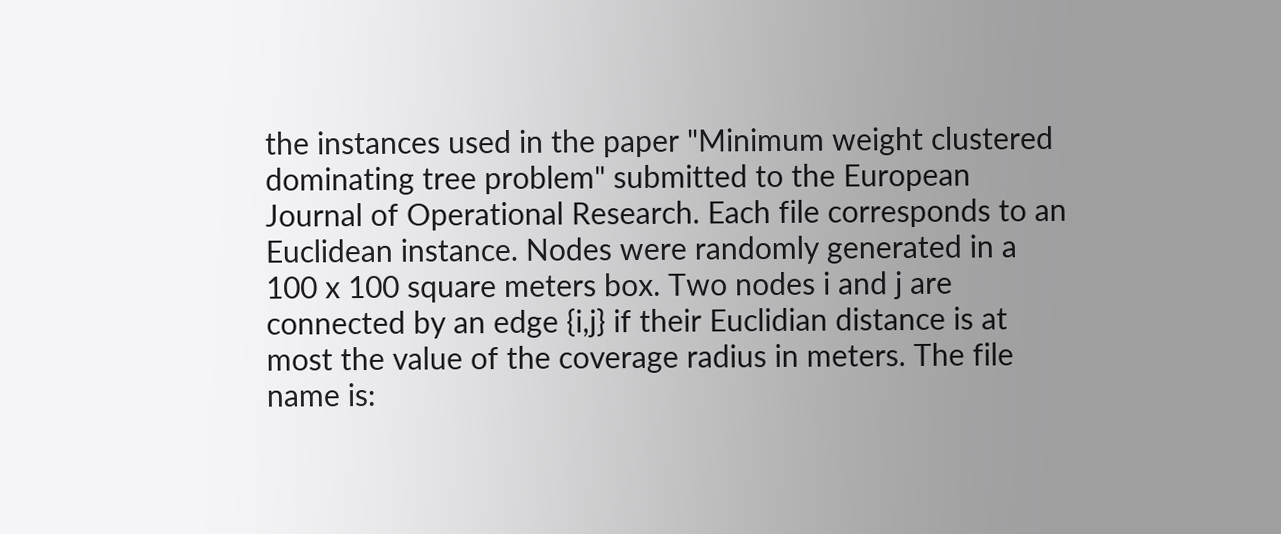the instances used in the paper "Minimum weight clustered dominating tree problem" submitted to the European Journal of Operational Research. Each file corresponds to an Euclidean instance. Nodes were randomly generated in a 100 x 100 square meters box. Two nodes i and j are connected by an edge {i,j} if their Euclidian distance is at most the value of the coverage radius in meters. The file name is: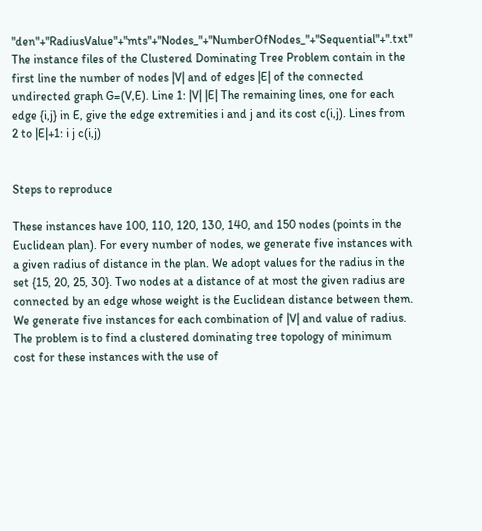"den"+"RadiusValue"+"mts"+"Nodes_"+"NumberOfNodes_"+"Sequential"+".txt" The instance files of the Clustered Dominating Tree Problem contain in the first line the number of nodes |V| and of edges |E| of the connected undirected graph G=(V,E). Line 1: |V| |E| The remaining lines, one for each edge {i,j} in E, give the edge extremities i and j and its cost c(i,j). Lines from 2 to |E|+1: i j c(i,j)


Steps to reproduce

These instances have 100, 110, 120, 130, 140, and 150 nodes (points in the Euclidean plan). For every number of nodes, we generate five instances with a given radius of distance in the plan. We adopt values for the radius in the set {15, 20, 25, 30}. Two nodes at a distance of at most the given radius are connected by an edge whose weight is the Euclidean distance between them. We generate five instances for each combination of |V| and value of radius. The problem is to find a clustered dominating tree topology of minimum cost for these instances with the use of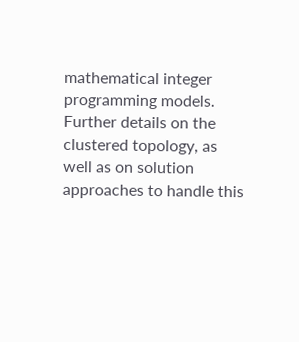mathematical integer programming models. Further details on the clustered topology, as well as on solution approaches to handle this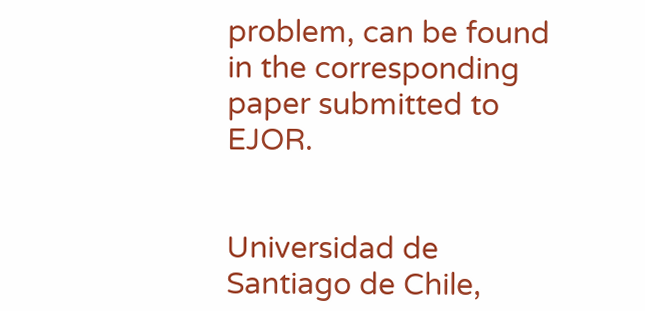problem, can be found in the corresponding paper submitted to EJOR.


Universidad de Santiago de Chile,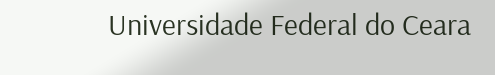Universidade Federal do Ceara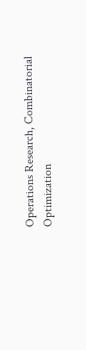Operations Research, Combinatorial Optimization